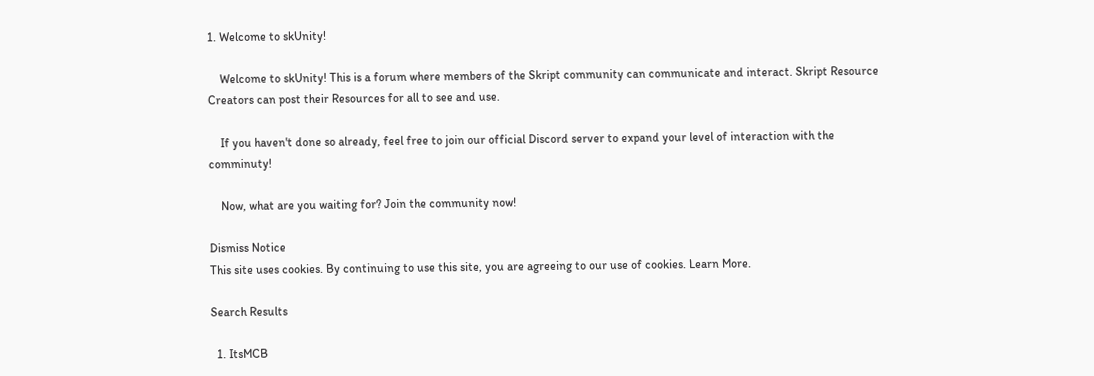1. Welcome to skUnity!

    Welcome to skUnity! This is a forum where members of the Skript community can communicate and interact. Skript Resource Creators can post their Resources for all to see and use.

    If you haven't done so already, feel free to join our official Discord server to expand your level of interaction with the comminuty!

    Now, what are you waiting for? Join the community now!

Dismiss Notice
This site uses cookies. By continuing to use this site, you are agreeing to our use of cookies. Learn More.

Search Results

  1. ItsMCB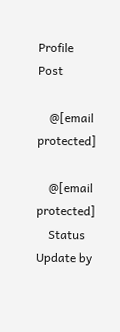Profile Post

    @[email protected]

    @[email protected]
    Status Update by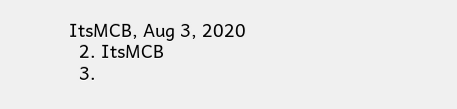ItsMCB, Aug 3, 2020
  2. ItsMCB
  3.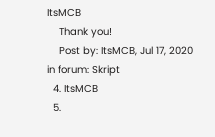ItsMCB
    Thank you!
    Post by: ItsMCB, Jul 17, 2020 in forum: Skript
  4. ItsMCB
  5.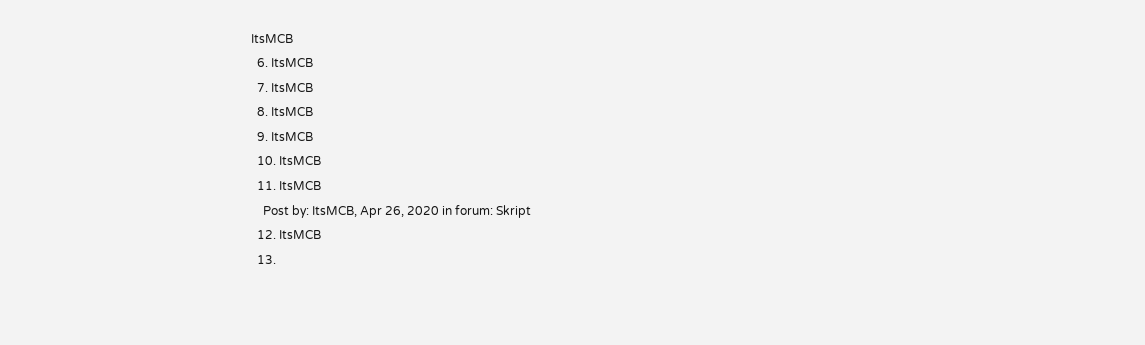ItsMCB
  6. ItsMCB
  7. ItsMCB
  8. ItsMCB
  9. ItsMCB
  10. ItsMCB
  11. ItsMCB
    Post by: ItsMCB, Apr 26, 2020 in forum: Skript
  12. ItsMCB
  13.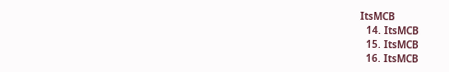ItsMCB
  14. ItsMCB
  15. ItsMCB
  16. ItsMCB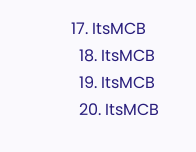17. ItsMCB
  18. ItsMCB
  19. ItsMCB
  20. ItsMCB